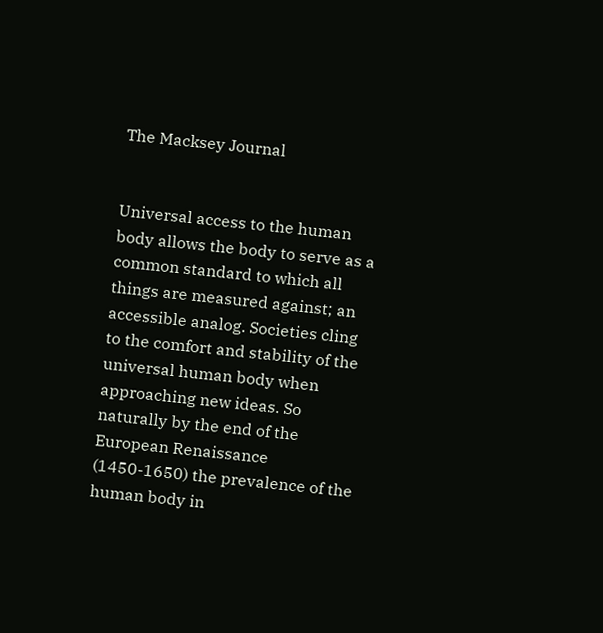The Macksey Journal


Universal access to the human body allows the body to serve as a common standard to which all things are measured against; an accessible analog. Societies cling to the comfort and stability of the universal human body when approaching new ideas. So naturally by the end of the European Renaissance (1450-1650) the prevalence of the human body in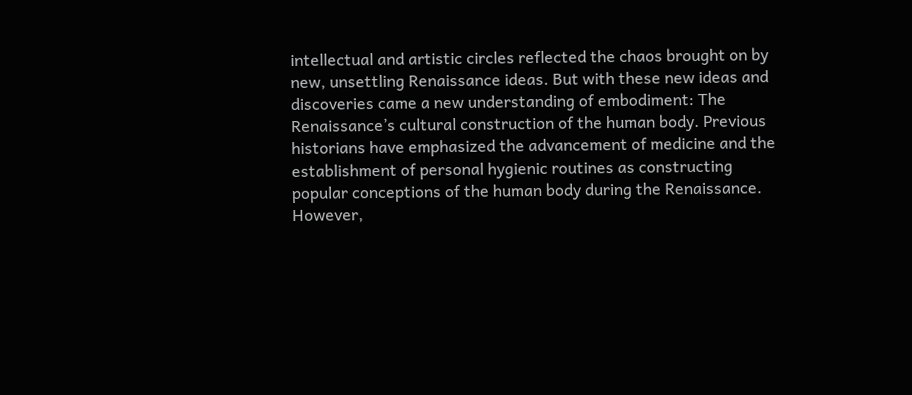intellectual and artistic circles reflected the chaos brought on by new, unsettling Renaissance ideas. But with these new ideas and discoveries came a new understanding of embodiment: The Renaissance’s cultural construction of the human body. Previous historians have emphasized the advancement of medicine and the establishment of personal hygienic routines as constructing popular conceptions of the human body during the Renaissance. However,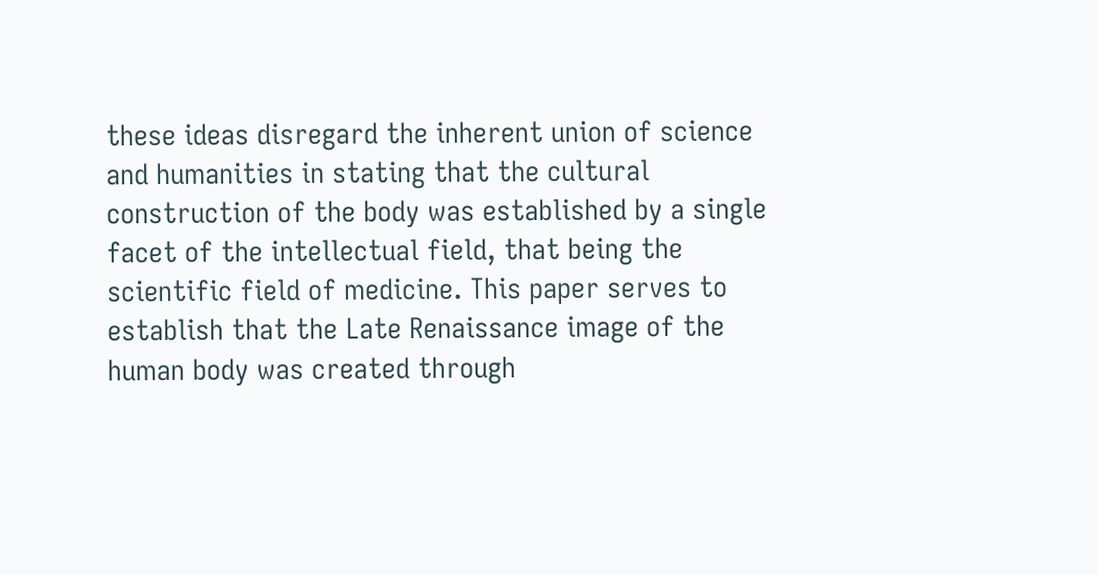these ideas disregard the inherent union of science and humanities in stating that the cultural construction of the body was established by a single facet of the intellectual field, that being the scientific field of medicine. This paper serves to establish that the Late Renaissance image of the human body was created through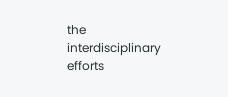the interdisciplinary efforts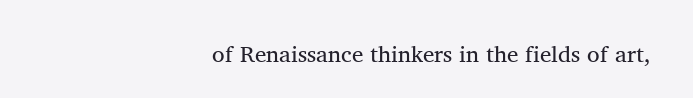of Renaissance thinkers in the fields of art,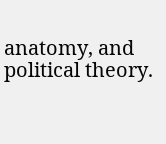anatomy, and political theory.